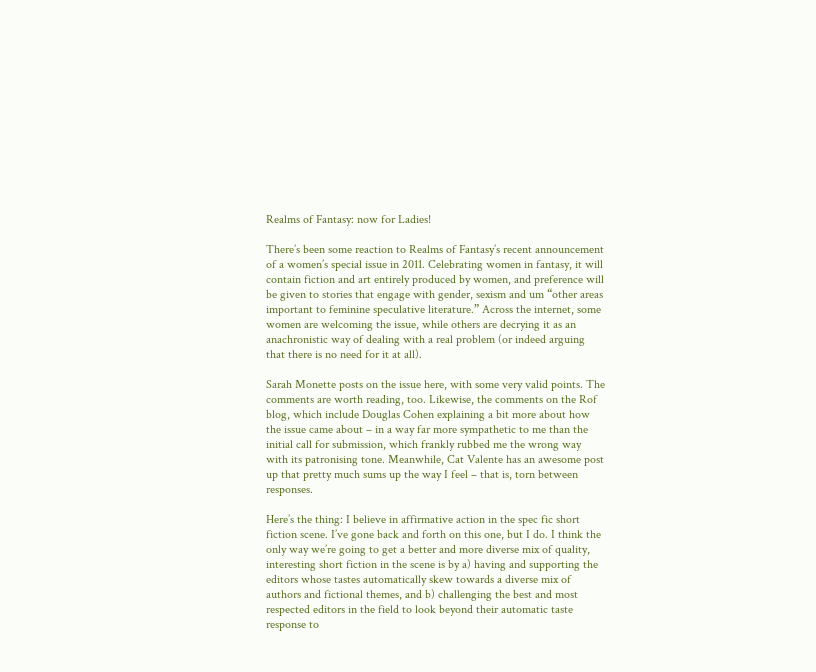Realms of Fantasy: now for Ladies!

There’s been some reaction to Realms of Fantasy’s recent announcement of a women’s special issue in 2011. Celebrating women in fantasy, it will contain fiction and art entirely produced by women, and preference will be given to stories that engage with gender, sexism and um “other areas important to feminine speculative literature.” Across the internet, some women are welcoming the issue, while others are decrying it as an anachronistic way of dealing with a real problem (or indeed arguing that there is no need for it at all).

Sarah Monette posts on the issue here, with some very valid points. The comments are worth reading, too. Likewise, the comments on the Rof blog, which include Douglas Cohen explaining a bit more about how the issue came about – in a way far more sympathetic to me than the initial call for submission, which frankly rubbed me the wrong way with its patronising tone. Meanwhile, Cat Valente has an awesome post up that pretty much sums up the way I feel – that is, torn between responses.

Here’s the thing: I believe in affirmative action in the spec fic short fiction scene. I’ve gone back and forth on this one, but I do. I think the only way we’re going to get a better and more diverse mix of quality, interesting short fiction in the scene is by a) having and supporting the editors whose tastes automatically skew towards a diverse mix of authors and fictional themes, and b) challenging the best and most respected editors in the field to look beyond their automatic taste response to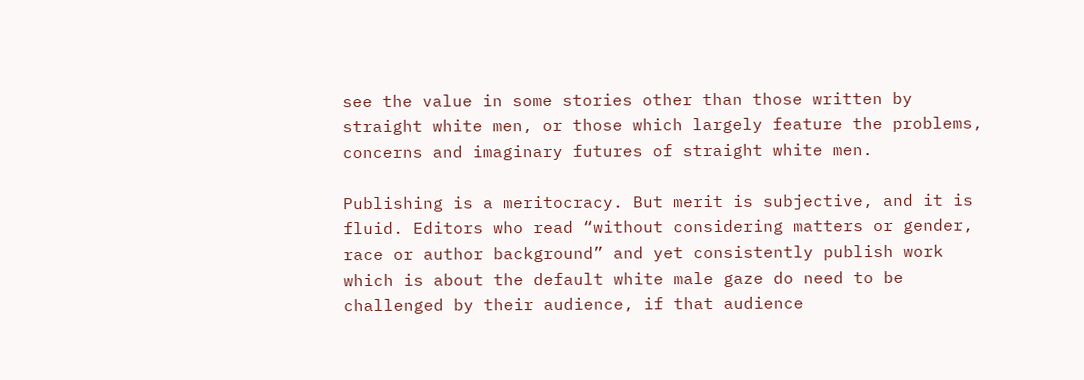see the value in some stories other than those written by straight white men, or those which largely feature the problems, concerns and imaginary futures of straight white men.

Publishing is a meritocracy. But merit is subjective, and it is fluid. Editors who read “without considering matters or gender, race or author background” and yet consistently publish work which is about the default white male gaze do need to be challenged by their audience, if that audience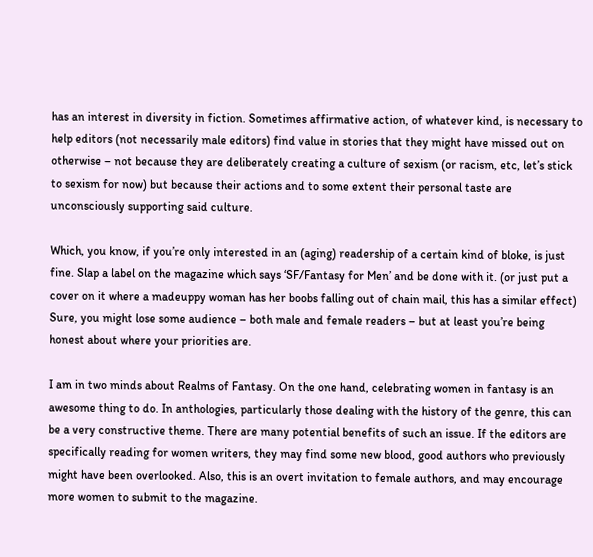has an interest in diversity in fiction. Sometimes affirmative action, of whatever kind, is necessary to help editors (not necessarily male editors) find value in stories that they might have missed out on otherwise – not because they are deliberately creating a culture of sexism (or racism, etc, let’s stick to sexism for now) but because their actions and to some extent their personal taste are unconsciously supporting said culture.

Which, you know, if you’re only interested in an (aging) readership of a certain kind of bloke, is just fine. Slap a label on the magazine which says ‘SF/Fantasy for Men’ and be done with it. (or just put a cover on it where a madeuppy woman has her boobs falling out of chain mail, this has a similar effect) Sure, you might lose some audience – both male and female readers – but at least you’re being honest about where your priorities are.

I am in two minds about Realms of Fantasy. On the one hand, celebrating women in fantasy is an awesome thing to do. In anthologies, particularly those dealing with the history of the genre, this can be a very constructive theme. There are many potential benefits of such an issue. If the editors are specifically reading for women writers, they may find some new blood, good authors who previously might have been overlooked. Also, this is an overt invitation to female authors, and may encourage more women to submit to the magazine.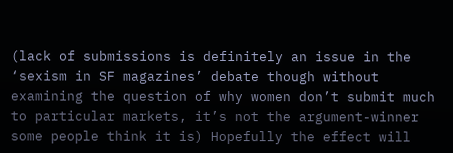(lack of submissions is definitely an issue in the ‘sexism in SF magazines’ debate though without examining the question of why women don’t submit much to particular markets, it’s not the argument-winner some people think it is) Hopefully the effect will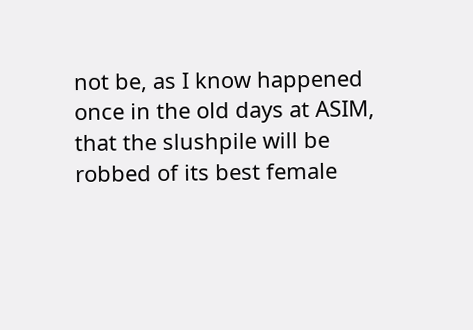not be, as I know happened once in the old days at ASIM, that the slushpile will be robbed of its best female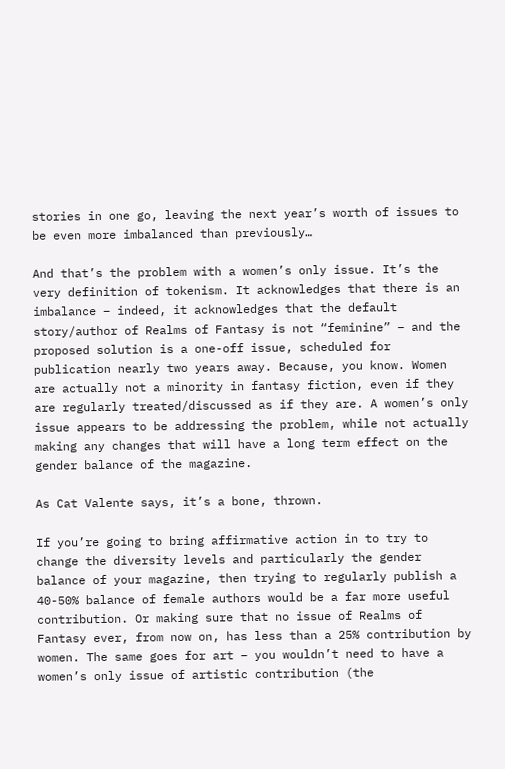stories in one go, leaving the next year’s worth of issues to be even more imbalanced than previously…

And that’s the problem with a women’s only issue. It’s the very definition of tokenism. It acknowledges that there is an imbalance – indeed, it acknowledges that the default story/author of Realms of Fantasy is not “feminine” – and the proposed solution is a one-off issue, scheduled for publication nearly two years away. Because, you know. Women are actually not a minority in fantasy fiction, even if they are regularly treated/discussed as if they are. A women’s only issue appears to be addressing the problem, while not actually making any changes that will have a long term effect on the gender balance of the magazine.

As Cat Valente says, it’s a bone, thrown.

If you’re going to bring affirmative action in to try to change the diversity levels and particularly the gender balance of your magazine, then trying to regularly publish a 40-50% balance of female authors would be a far more useful contribution. Or making sure that no issue of Realms of Fantasy ever, from now on, has less than a 25% contribution by women. The same goes for art – you wouldn’t need to have a women’s only issue of artistic contribution (the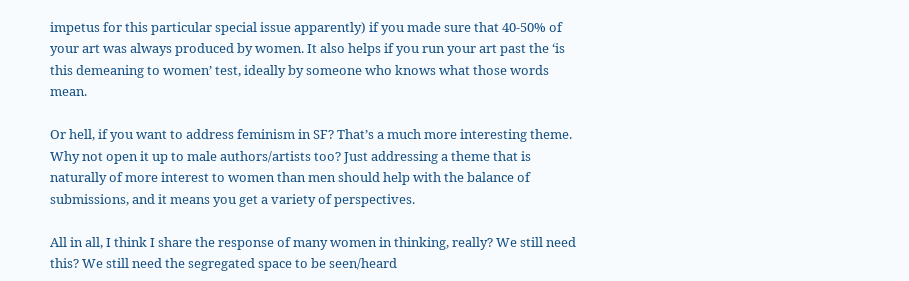impetus for this particular special issue apparently) if you made sure that 40-50% of your art was always produced by women. It also helps if you run your art past the ‘is this demeaning to women’ test, ideally by someone who knows what those words mean.

Or hell, if you want to address feminism in SF? That’s a much more interesting theme. Why not open it up to male authors/artists too? Just addressing a theme that is naturally of more interest to women than men should help with the balance of submissions, and it means you get a variety of perspectives.

All in all, I think I share the response of many women in thinking, really? We still need this? We still need the segregated space to be seen/heard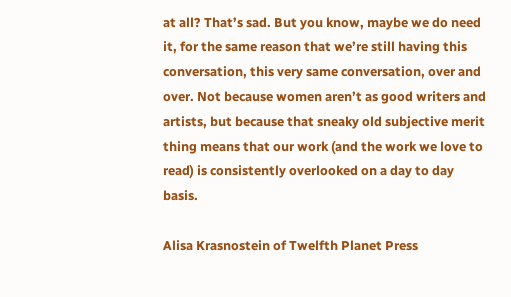at all? That’s sad. But you know, maybe we do need it, for the same reason that we’re still having this conversation, this very same conversation, over and over. Not because women aren’t as good writers and artists, but because that sneaky old subjective merit thing means that our work (and the work we love to read) is consistently overlooked on a day to day basis.

Alisa Krasnostein of Twelfth Planet Press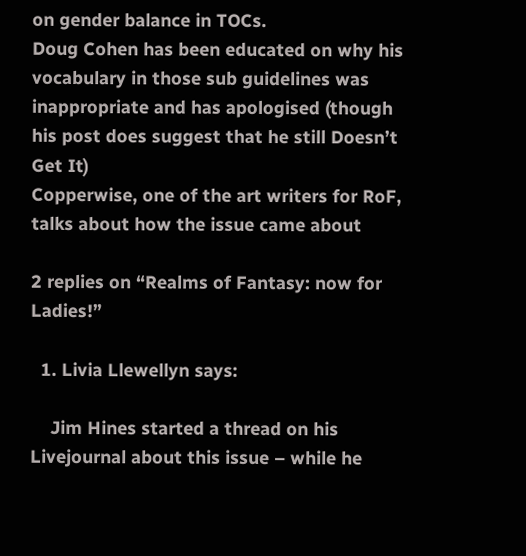on gender balance in TOCs.
Doug Cohen has been educated on why his vocabulary in those sub guidelines was inappropriate and has apologised (though his post does suggest that he still Doesn’t Get It)
Copperwise, one of the art writers for RoF, talks about how the issue came about

2 replies on “Realms of Fantasy: now for Ladies!”

  1. Livia Llewellyn says:

    Jim Hines started a thread on his Livejournal about this issue – while he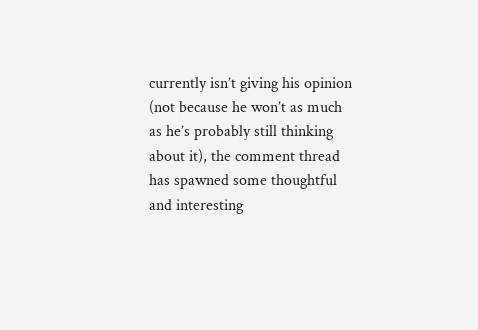currently isn’t giving his opinion (not because he won’t as much as he’s probably still thinking about it), the comment thread has spawned some thoughtful and interesting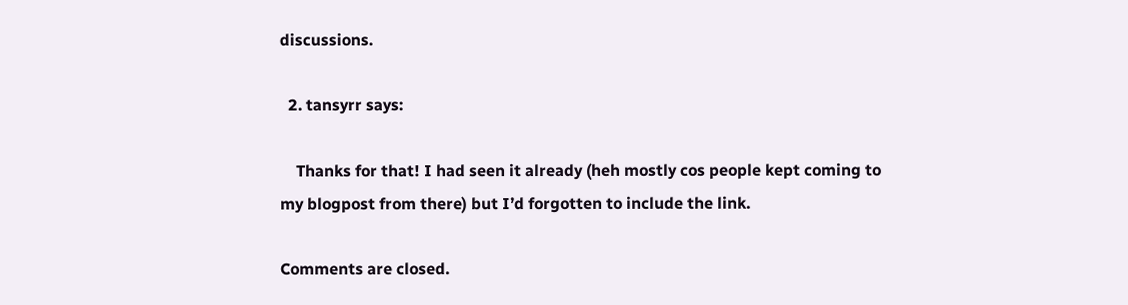discussions.

  2. tansyrr says:

    Thanks for that! I had seen it already (heh mostly cos people kept coming to my blogpost from there) but I’d forgotten to include the link.

Comments are closed.